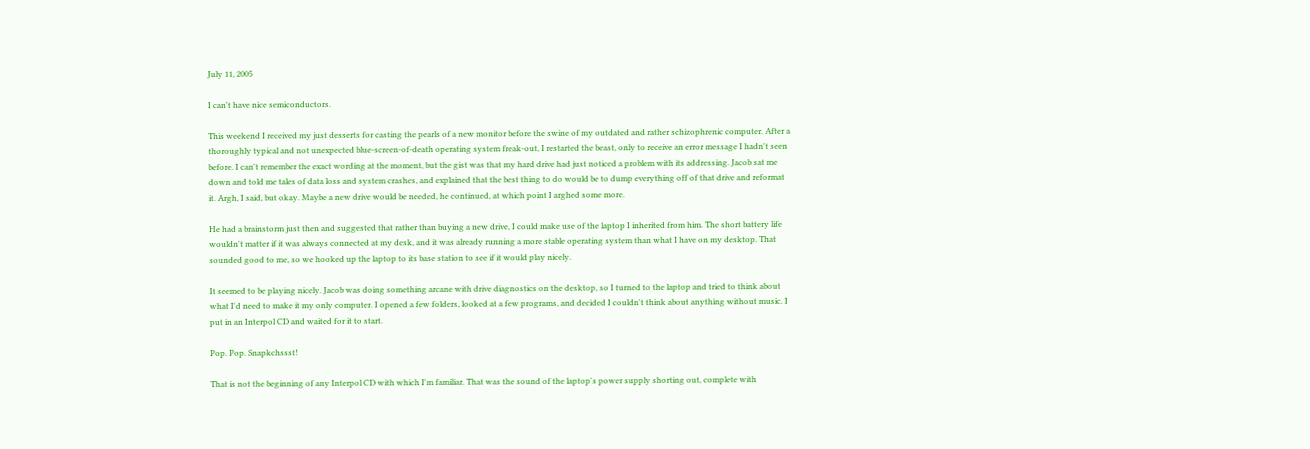July 11, 2005

I can't have nice semiconductors.

This weekend I received my just desserts for casting the pearls of a new monitor before the swine of my outdated and rather schizophrenic computer. After a thoroughly typical and not unexpected blue-screen-of-death operating system freak-out, I restarted the beast, only to receive an error message I hadn't seen before. I can't remember the exact wording at the moment, but the gist was that my hard drive had just noticed a problem with its addressing. Jacob sat me down and told me tales of data loss and system crashes, and explained that the best thing to do would be to dump everything off of that drive and reformat it. Argh, I said, but okay. Maybe a new drive would be needed, he continued, at which point I arghed some more.

He had a brainstorm just then and suggested that rather than buying a new drive, I could make use of the laptop I inherited from him. The short battery life wouldn't matter if it was always connected at my desk, and it was already running a more stable operating system than what I have on my desktop. That sounded good to me, so we hooked up the laptop to its base station to see if it would play nicely.

It seemed to be playing nicely. Jacob was doing something arcane with drive diagnostics on the desktop, so I turned to the laptop and tried to think about what I'd need to make it my only computer. I opened a few folders, looked at a few programs, and decided I couldn't think about anything without music. I put in an Interpol CD and waited for it to start.

Pop. Pop. Snapkchssst!

That is not the beginning of any Interpol CD with which I'm familiar. That was the sound of the laptop's power supply shorting out, complete with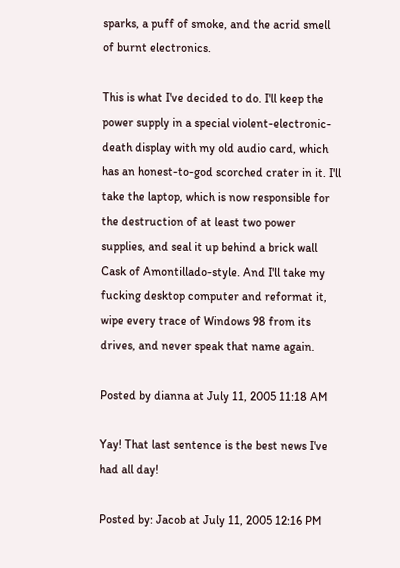sparks, a puff of smoke, and the acrid smell of burnt electronics.

This is what I've decided to do. I'll keep the power supply in a special violent-electronic-death display with my old audio card, which has an honest-to-god scorched crater in it. I'll take the laptop, which is now responsible for the destruction of at least two power supplies, and seal it up behind a brick wall Cask of Amontillado-style. And I'll take my fucking desktop computer and reformat it, wipe every trace of Windows 98 from its drives, and never speak that name again.

Posted by dianna at July 11, 2005 11:18 AM

Yay! That last sentence is the best news I've had all day!

Posted by: Jacob at July 11, 2005 12:16 PM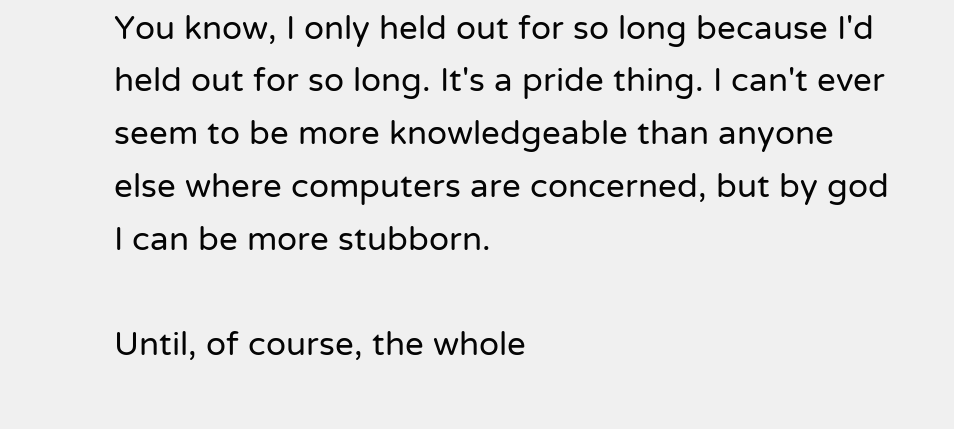You know, I only held out for so long because I'd held out for so long. It's a pride thing. I can't ever seem to be more knowledgeable than anyone else where computers are concerned, but by god I can be more stubborn.

Until, of course, the whole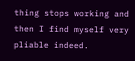thing stops working and then I find myself very pliable indeed.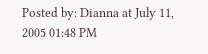Posted by: Dianna at July 11, 2005 01:48 PM